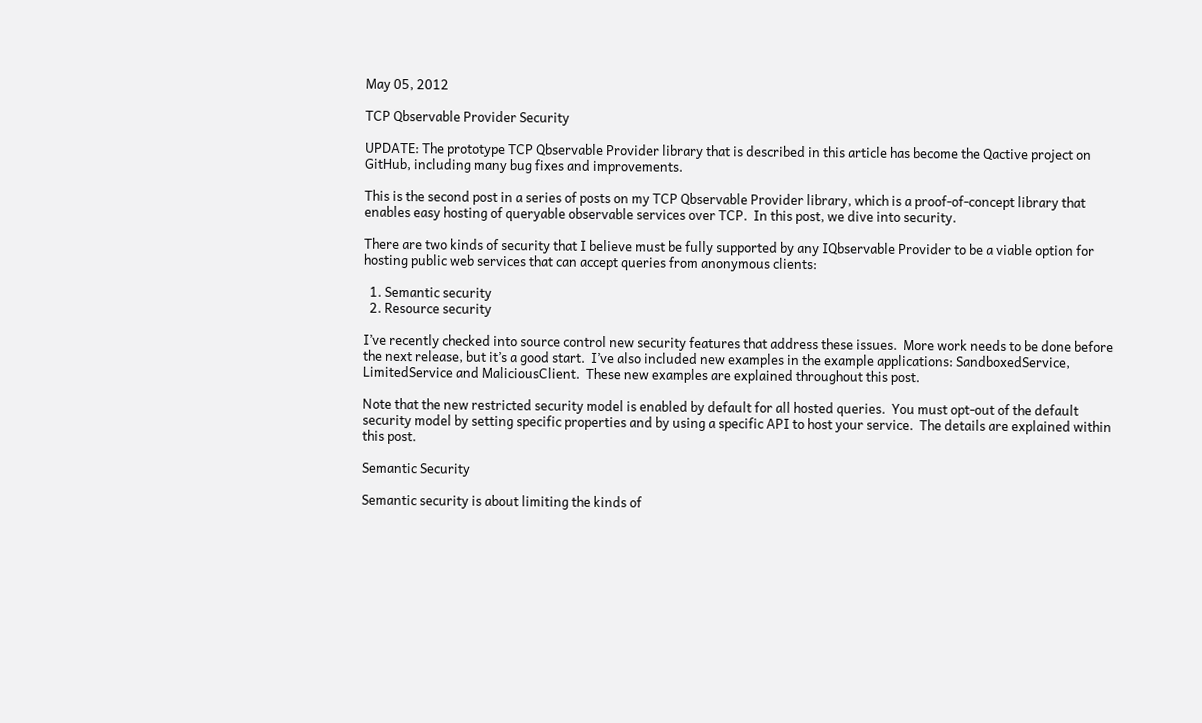May 05, 2012

TCP Qbservable Provider Security

UPDATE: The prototype TCP Qbservable Provider library that is described in this article has become the Qactive project on GitHub, including many bug fixes and improvements.

This is the second post in a series of posts on my TCP Qbservable Provider library, which is a proof-of-concept library that enables easy hosting of queryable observable services over TCP.  In this post, we dive into security.

There are two kinds of security that I believe must be fully supported by any IQbservable Provider to be a viable option for hosting public web services that can accept queries from anonymous clients:

  1. Semantic security
  2. Resource security

I’ve recently checked into source control new security features that address these issues.  More work needs to be done before the next release, but it’s a good start.  I’ve also included new examples in the example applications: SandboxedService, LimitedService and MaliciousClient.  These new examples are explained throughout this post.

Note that the new restricted security model is enabled by default for all hosted queries.  You must opt-out of the default security model by setting specific properties and by using a specific API to host your service.  The details are explained within this post.

Semantic Security

Semantic security is about limiting the kinds of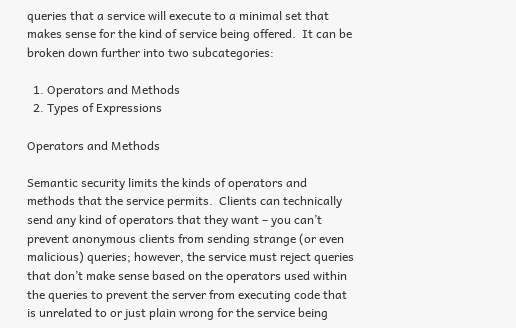queries that a service will execute to a minimal set that makes sense for the kind of service being offered.  It can be broken down further into two subcategories:

  1. Operators and Methods
  2. Types of Expressions

Operators and Methods

Semantic security limits the kinds of operators and methods that the service permits.  Clients can technically send any kind of operators that they want – you can’t prevent anonymous clients from sending strange (or even malicious) queries; however, the service must reject queries that don’t make sense based on the operators used within the queries to prevent the server from executing code that is unrelated to or just plain wrong for the service being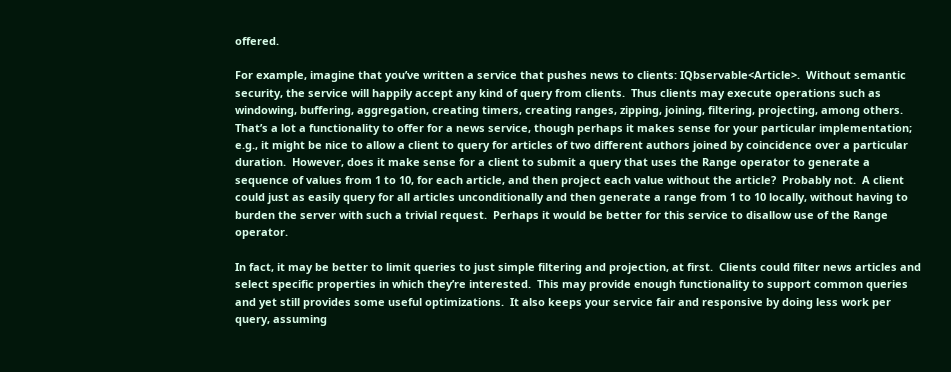offered.

For example, imagine that you’ve written a service that pushes news to clients: IQbservable<Article>.  Without semantic security, the service will happily accept any kind of query from clients.  Thus clients may execute operations such as windowing, buffering, aggregation, creating timers, creating ranges, zipping, joining, filtering, projecting, among others.  That’s a lot a functionality to offer for a news service, though perhaps it makes sense for your particular implementation; e.g., it might be nice to allow a client to query for articles of two different authors joined by coincidence over a particular duration.  However, does it make sense for a client to submit a query that uses the Range operator to generate a sequence of values from 1 to 10, for each article, and then project each value without the article?  Probably not.  A client could just as easily query for all articles unconditionally and then generate a range from 1 to 10 locally, without having to burden the server with such a trivial request.  Perhaps it would be better for this service to disallow use of the Range operator.

In fact, it may be better to limit queries to just simple filtering and projection, at first.  Clients could filter news articles and select specific properties in which they’re interested.  This may provide enough functionality to support common queries and yet still provides some useful optimizations.  It also keeps your service fair and responsive by doing less work per query, assuming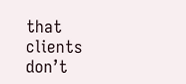that clients don’t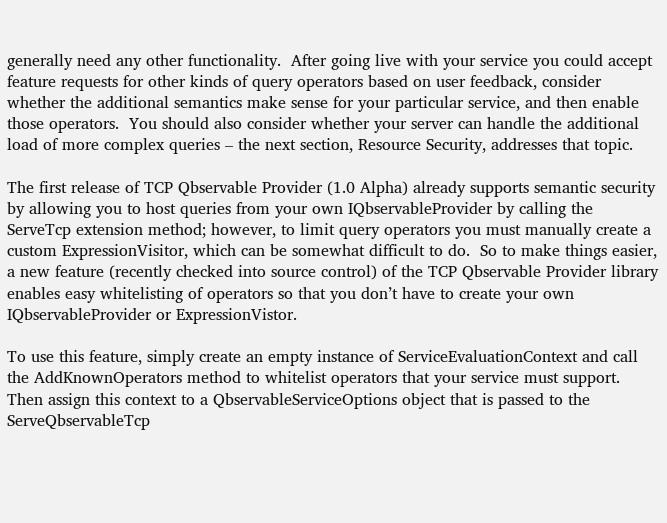generally need any other functionality.  After going live with your service you could accept feature requests for other kinds of query operators based on user feedback, consider whether the additional semantics make sense for your particular service, and then enable those operators.  You should also consider whether your server can handle the additional load of more complex queries – the next section, Resource Security, addresses that topic.

The first release of TCP Qbservable Provider (1.0 Alpha) already supports semantic security by allowing you to host queries from your own IQbservableProvider by calling the ServeTcp extension method; however, to limit query operators you must manually create a custom ExpressionVisitor, which can be somewhat difficult to do.  So to make things easier, a new feature (recently checked into source control) of the TCP Qbservable Provider library enables easy whitelisting of operators so that you don’t have to create your own IQbservableProvider or ExpressionVistor.

To use this feature, simply create an empty instance of ServiceEvaluationContext and call the AddKnownOperators method to whitelist operators that your service must support.  Then assign this context to a QbservableServiceOptions object that is passed to the ServeQbservableTcp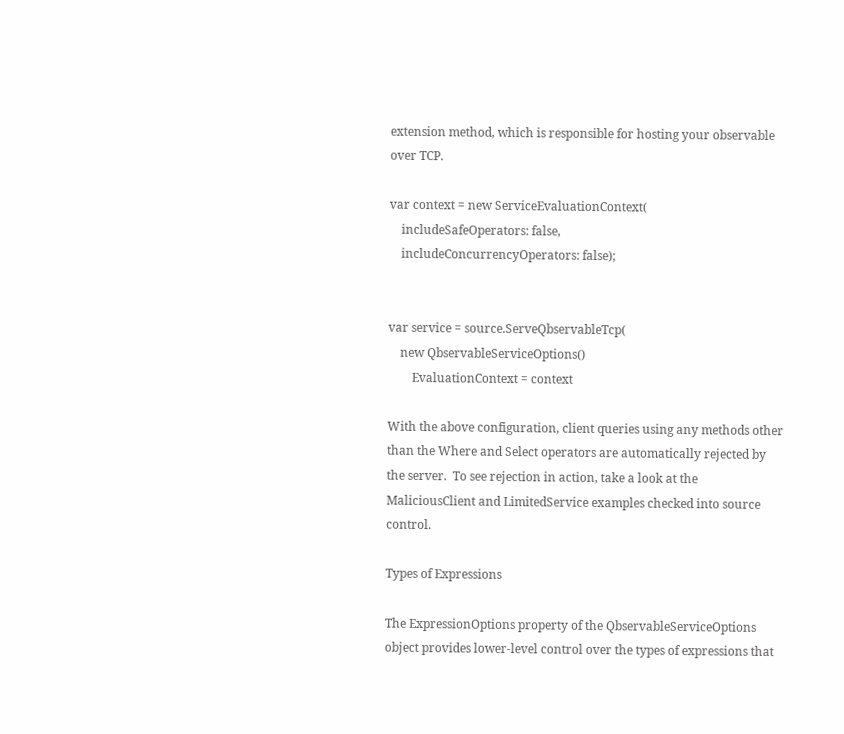extension method, which is responsible for hosting your observable over TCP.

var context = new ServiceEvaluationContext(
    includeSafeOperators: false,
    includeConcurrencyOperators: false);


var service = source.ServeQbservableTcp(
    new QbservableServiceOptions()
        EvaluationContext = context

With the above configuration, client queries using any methods other than the Where and Select operators are automatically rejected by the server.  To see rejection in action, take a look at the MaliciousClient and LimitedService examples checked into source control.

Types of Expressions

The ExpressionOptions property of the QbservableServiceOptions object provides lower-level control over the types of expressions that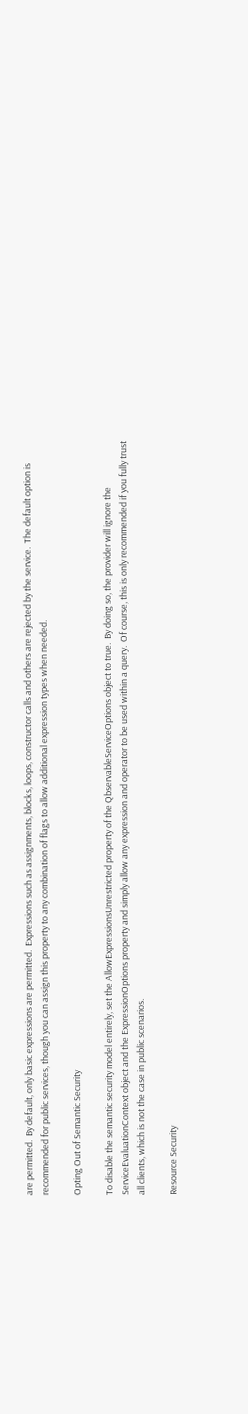are permitted.  By default, only basic expressions are permitted.  Expressions such as assignments, blocks, loops, constructor calls and others are rejected by the service.  The default option is recommended for public services, though you can assign this property to any combination of flags to allow additional expression types when needed.

Opting Out of Semantic Security

To disable the semantic security model entirely, set the AllowExpressionsUnrestricted property of the QbservableServiceOptions object to true.  By doing so, the provider will ignore the ServiceEvaluationContext object and the ExpressionOptions property and simply allow any expression and operator to be used within a query.  Of course, this is only recommended if you fully trust all clients, which is not the case in public scenarios.

Resource Security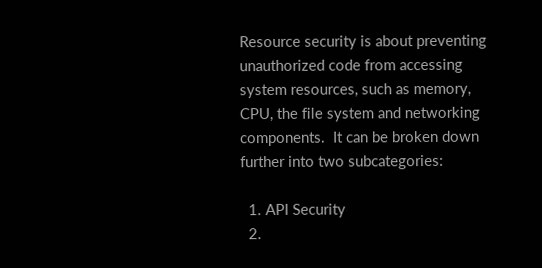Resource security is about preventing unauthorized code from accessing system resources, such as memory, CPU, the file system and networking components.  It can be broken down further into two subcategories:

  1. API Security
  2.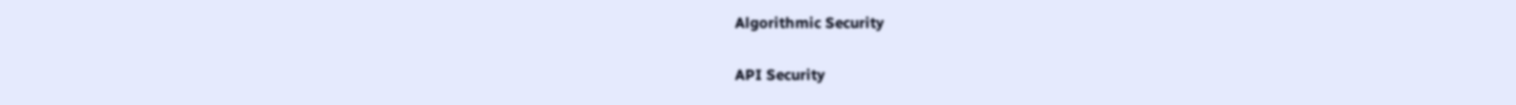Algorithmic Security

API Security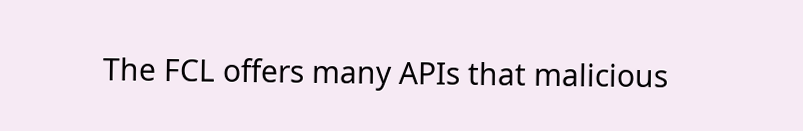The FCL offers many APIs that malicious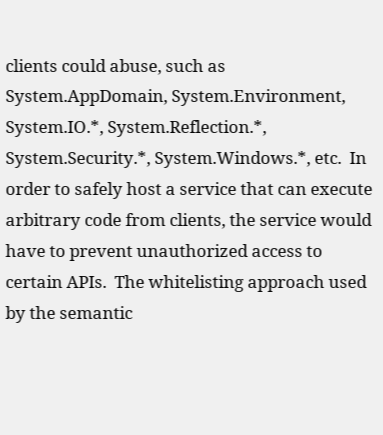clients could abuse, such as System.AppDomain, System.Environment, System.IO.*, System.Reflection.*, System.Security.*, System.Windows.*, etc.  In order to safely host a service that can execute arbitrary code from clients, the service would have to prevent unauthorized access to certain APIs.  The whitelisting approach used by the semantic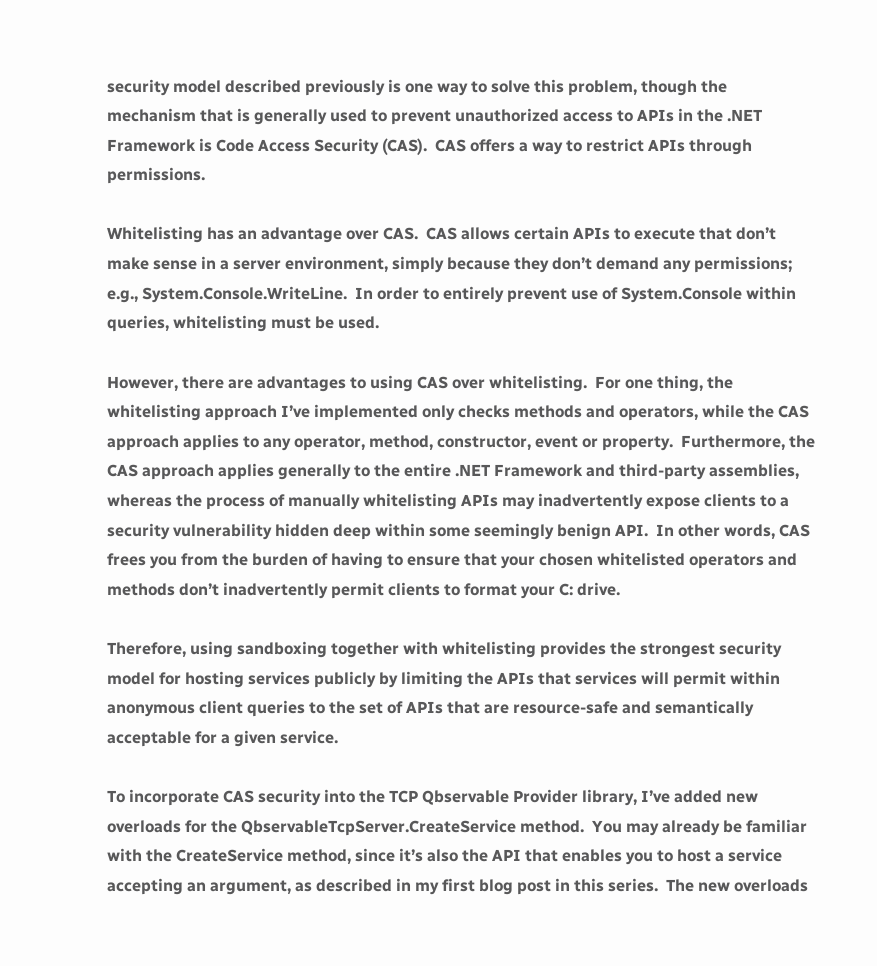security model described previously is one way to solve this problem, though the mechanism that is generally used to prevent unauthorized access to APIs in the .NET Framework is Code Access Security (CAS).  CAS offers a way to restrict APIs through permissions.

Whitelisting has an advantage over CAS.  CAS allows certain APIs to execute that don’t make sense in a server environment, simply because they don’t demand any permissions; e.g., System.Console.WriteLine.  In order to entirely prevent use of System.Console within queries, whitelisting must be used.

However, there are advantages to using CAS over whitelisting.  For one thing, the whitelisting approach I’ve implemented only checks methods and operators, while the CAS approach applies to any operator, method, constructor, event or property.  Furthermore, the CAS approach applies generally to the entire .NET Framework and third-party assemblies, whereas the process of manually whitelisting APIs may inadvertently expose clients to a security vulnerability hidden deep within some seemingly benign API.  In other words, CAS frees you from the burden of having to ensure that your chosen whitelisted operators and methods don’t inadvertently permit clients to format your C: drive.

Therefore, using sandboxing together with whitelisting provides the strongest security model for hosting services publicly by limiting the APIs that services will permit within anonymous client queries to the set of APIs that are resource-safe and semantically acceptable for a given service.

To incorporate CAS security into the TCP Qbservable Provider library, I’ve added new overloads for the QbservableTcpServer.CreateService method.  You may already be familiar with the CreateService method, since it’s also the API that enables you to host a service accepting an argument, as described in my first blog post in this series.  The new overloads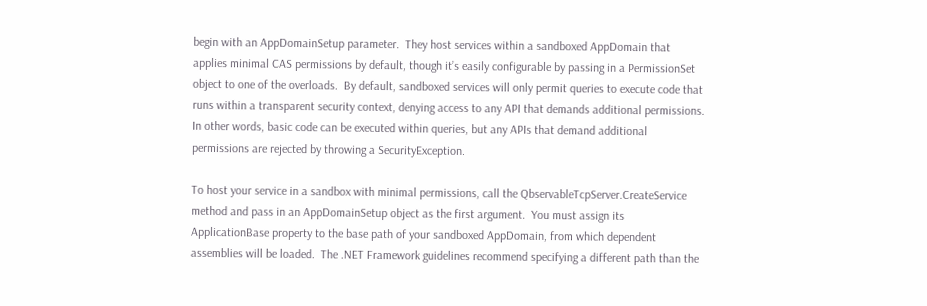begin with an AppDomainSetup parameter.  They host services within a sandboxed AppDomain that applies minimal CAS permissions by default, though it’s easily configurable by passing in a PermissionSet object to one of the overloads.  By default, sandboxed services will only permit queries to execute code that runs within a transparent security context, denying access to any API that demands additional permissions.  In other words, basic code can be executed within queries, but any APIs that demand additional permissions are rejected by throwing a SecurityException.

To host your service in a sandbox with minimal permissions, call the QbservableTcpServer.CreateService method and pass in an AppDomainSetup object as the first argument.  You must assign its ApplicationBase property to the base path of your sandboxed AppDomain, from which dependent assemblies will be loaded.  The .NET Framework guidelines recommend specifying a different path than the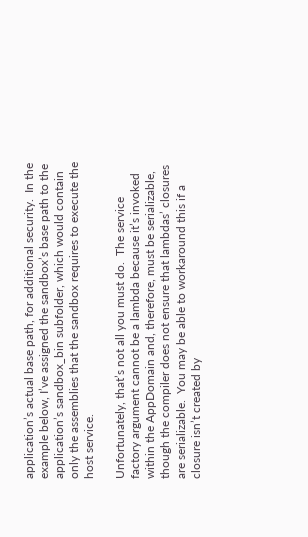application’s actual base path, for additional security.  In the example below, I’ve assigned the sandbox’s base path to the application’s sandbox_bin subfolder, which would contain only the assemblies that the sandbox requires to execute the host service.

Unfortunately, that’s not all you must do.  The service factory argument cannot be a lambda because it’s invoked within the AppDomain and, therefore, must be serializable, though the compiler does not ensure that lambdas’ closures are serializable.  You may be able to workaround this if a closure isn’t created by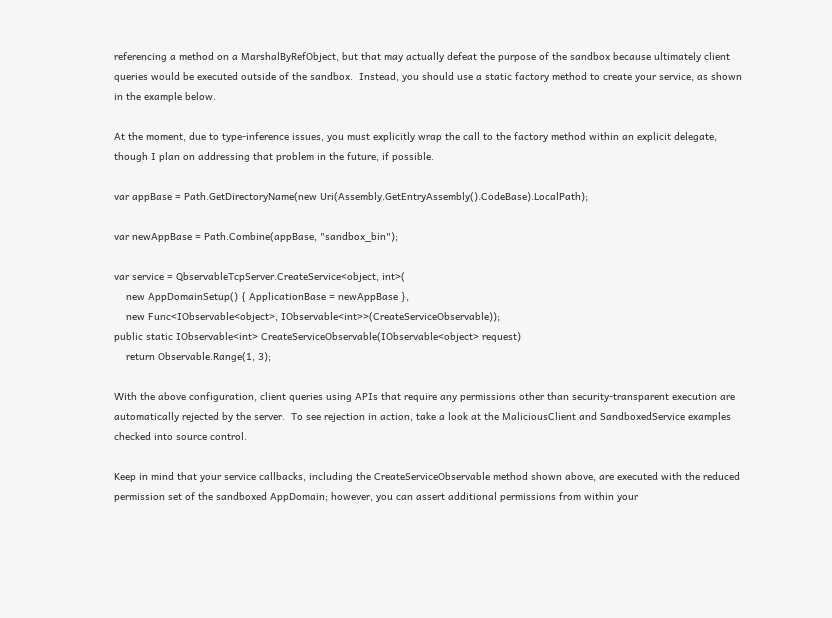referencing a method on a MarshalByRefObject, but that may actually defeat the purpose of the sandbox because ultimately client queries would be executed outside of the sandbox.  Instead, you should use a static factory method to create your service, as shown in the example below.

At the moment, due to type-inference issues, you must explicitly wrap the call to the factory method within an explicit delegate, though I plan on addressing that problem in the future, if possible.

var appBase = Path.GetDirectoryName(new Uri(Assembly.GetEntryAssembly().CodeBase).LocalPath);

var newAppBase = Path.Combine(appBase, "sandbox_bin");

var service = QbservableTcpServer.CreateService<object, int>(
    new AppDomainSetup() { ApplicationBase = newAppBase },
    new Func<IObservable<object>, IObservable<int>>(CreateServiceObservable));
public static IObservable<int> CreateServiceObservable(IObservable<object> request)
    return Observable.Range(1, 3);

With the above configuration, client queries using APIs that require any permissions other than security-transparent execution are automatically rejected by the server.  To see rejection in action, take a look at the MaliciousClient and SandboxedService examples checked into source control.

Keep in mind that your service callbacks, including the CreateServiceObservable method shown above, are executed with the reduced permission set of the sandboxed AppDomain; however, you can assert additional permissions from within your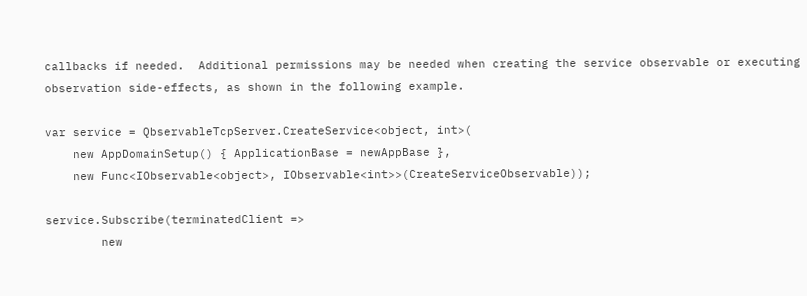callbacks if needed.  Additional permissions may be needed when creating the service observable or executing observation side-effects, as shown in the following example.

var service = QbservableTcpServer.CreateService<object, int>(
    new AppDomainSetup() { ApplicationBase = newAppBase },
    new Func<IObservable<object>, IObservable<int>>(CreateServiceObservable));

service.Subscribe(terminatedClient =>
        new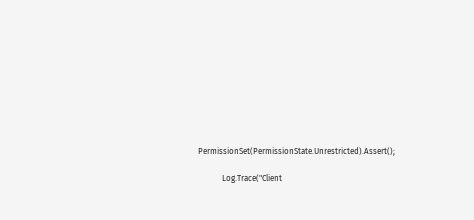PermissionSet(PermissionState.Unrestricted).Assert();

            Log.Trace("Client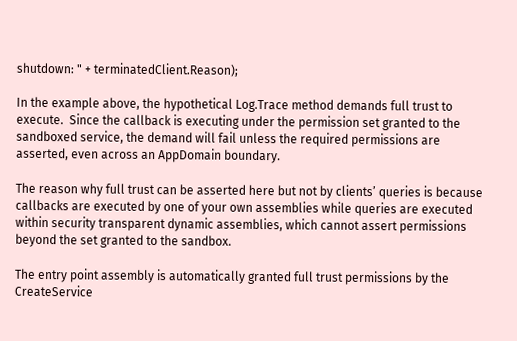shutdown: " + terminatedClient.Reason);

In the example above, the hypothetical Log.Trace method demands full trust to execute.  Since the callback is executing under the permission set granted to the sandboxed service, the demand will fail unless the required permissions are asserted, even across an AppDomain boundary.

The reason why full trust can be asserted here but not by clients’ queries is because callbacks are executed by one of your own assemblies while queries are executed within security transparent dynamic assemblies, which cannot assert permissions beyond the set granted to the sandbox.

The entry point assembly is automatically granted full trust permissions by the CreateService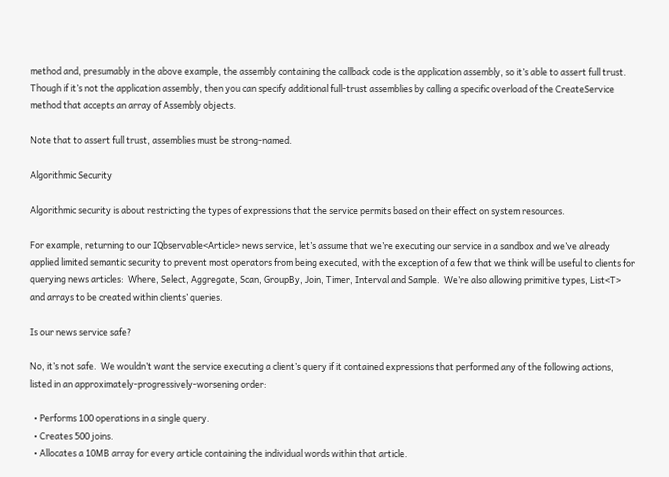method and, presumably in the above example, the assembly containing the callback code is the application assembly, so it’s able to assert full trust.  Though if it’s not the application assembly, then you can specify additional full-trust assemblies by calling a specific overload of the CreateService method that accepts an array of Assembly objects.

Note that to assert full trust, assemblies must be strong-named.

Algorithmic Security

Algorithmic security is about restricting the types of expressions that the service permits based on their effect on system resources.

For example, returning to our IQbservable<Article> news service, let’s assume that we’re executing our service in a sandbox and we’ve already applied limited semantic security to prevent most operators from being executed, with the exception of a few that we think will be useful to clients for querying news articles:  Where, Select, Aggregate, Scan, GroupBy, Join, Timer, Interval and Sample.  We’re also allowing primitive types, List<T> and arrays to be created within clients’ queries.

Is our news service safe?

No, it’s not safe.  We wouldn’t want the service executing a client’s query if it contained expressions that performed any of the following actions, listed in an approximately-progressively-worsening order:

  • Performs 100 operations in a single query.
  • Creates 500 joins.
  • Allocates a 10MB array for every article containing the individual words within that article.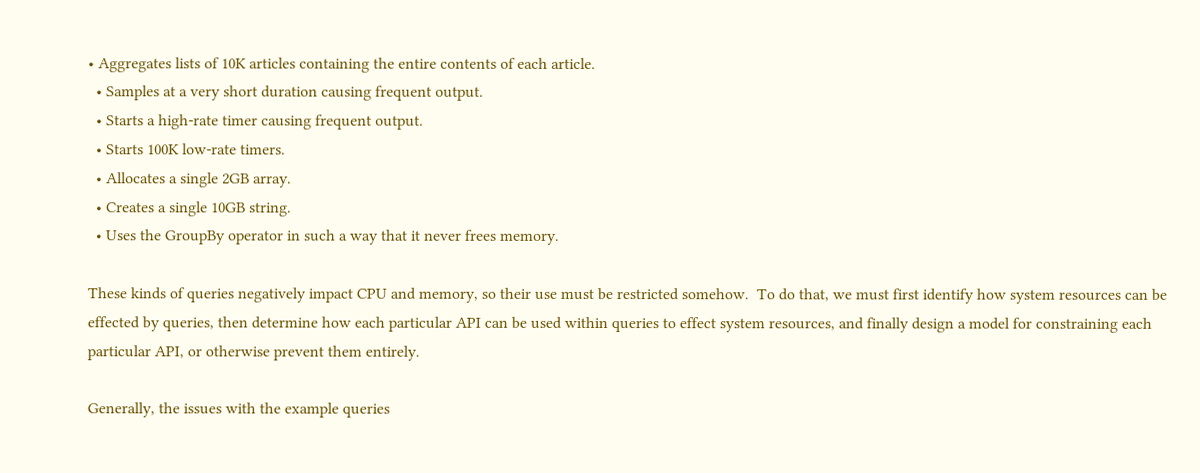• Aggregates lists of 10K articles containing the entire contents of each article.
  • Samples at a very short duration causing frequent output.
  • Starts a high-rate timer causing frequent output.
  • Starts 100K low-rate timers.
  • Allocates a single 2GB array.
  • Creates a single 10GB string.
  • Uses the GroupBy operator in such a way that it never frees memory.

These kinds of queries negatively impact CPU and memory, so their use must be restricted somehow.  To do that, we must first identify how system resources can be effected by queries, then determine how each particular API can be used within queries to effect system resources, and finally design a model for constraining each particular API, or otherwise prevent them entirely.

Generally, the issues with the example queries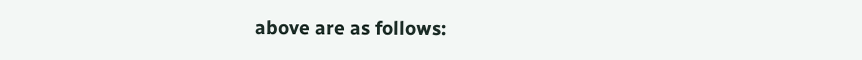above are as follows: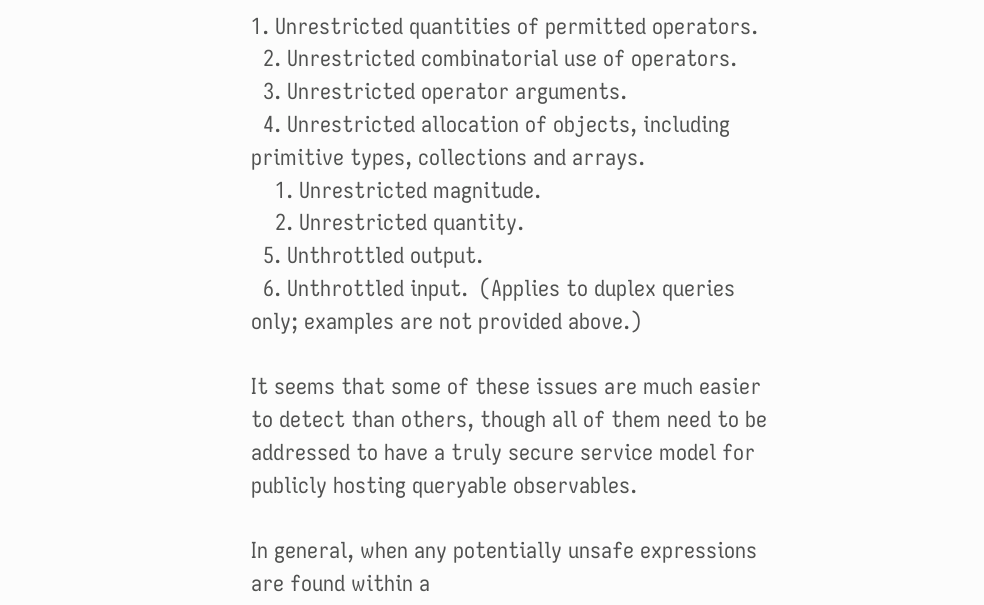1. Unrestricted quantities of permitted operators.
  2. Unrestricted combinatorial use of operators.
  3. Unrestricted operator arguments.
  4. Unrestricted allocation of objects, including primitive types, collections and arrays.
    1. Unrestricted magnitude.
    2. Unrestricted quantity.
  5. Unthrottled output.
  6. Unthrottled input.  (Applies to duplex queries only; examples are not provided above.)

It seems that some of these issues are much easier to detect than others, though all of them need to be addressed to have a truly secure service model for publicly hosting queryable observables.

In general, when any potentially unsafe expressions are found within a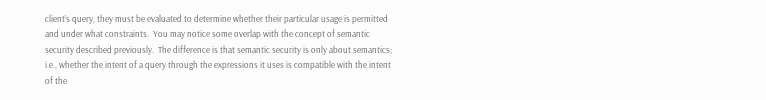client’s query, they must be evaluated to determine whether their particular usage is permitted and under what constraints.  You may notice some overlap with the concept of semantic security described previously.  The difference is that semantic security is only about semantics; i.e., whether the intent of a query through the expressions it uses is compatible with the intent of the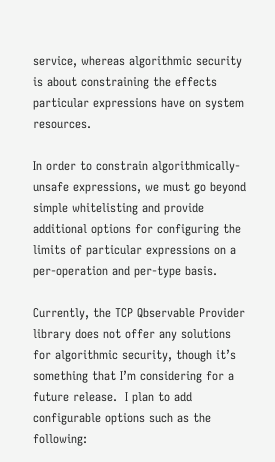service, whereas algorithmic security is about constraining the effects particular expressions have on system resources.

In order to constrain algorithmically-unsafe expressions, we must go beyond simple whitelisting and provide additional options for configuring the limits of particular expressions on a per-operation and per-type basis.

Currently, the TCP Qbservable Provider library does not offer any solutions for algorithmic security, though it’s something that I’m considering for a future release.  I plan to add configurable options such as the following: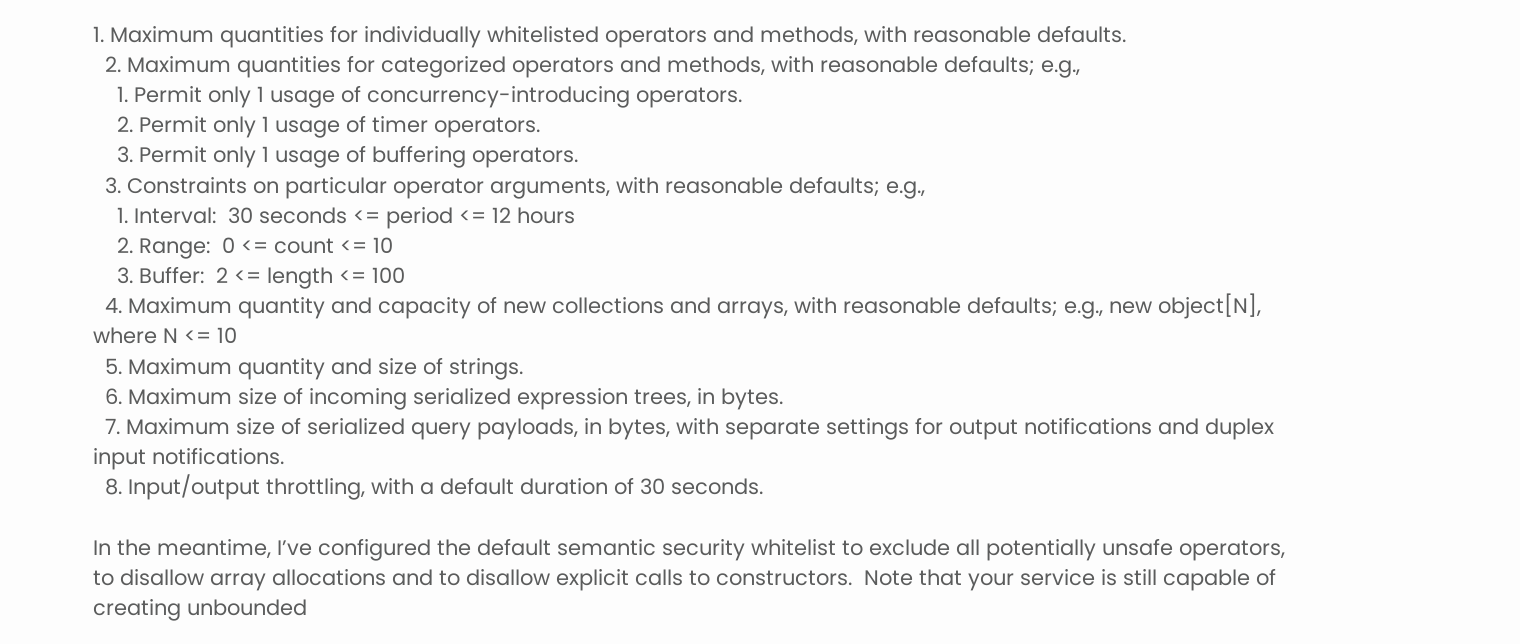1. Maximum quantities for individually whitelisted operators and methods, with reasonable defaults.
  2. Maximum quantities for categorized operators and methods, with reasonable defaults; e.g.,
    1. Permit only 1 usage of concurrency-introducing operators.
    2. Permit only 1 usage of timer operators.
    3. Permit only 1 usage of buffering operators.
  3. Constraints on particular operator arguments, with reasonable defaults; e.g.,
    1. Interval:  30 seconds <= period <= 12 hours
    2. Range:  0 <= count <= 10
    3. Buffer:  2 <= length <= 100
  4. Maximum quantity and capacity of new collections and arrays, with reasonable defaults; e.g., new object[N], where N <= 10
  5. Maximum quantity and size of strings.
  6. Maximum size of incoming serialized expression trees, in bytes.
  7. Maximum size of serialized query payloads, in bytes, with separate settings for output notifications and duplex input notifications.
  8. Input/output throttling, with a default duration of 30 seconds.

In the meantime, I’ve configured the default semantic security whitelist to exclude all potentially unsafe operators, to disallow array allocations and to disallow explicit calls to constructors.  Note that your service is still capable of creating unbounded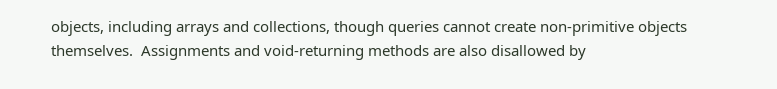objects, including arrays and collections, though queries cannot create non-primitive objects themselves.  Assignments and void-returning methods are also disallowed by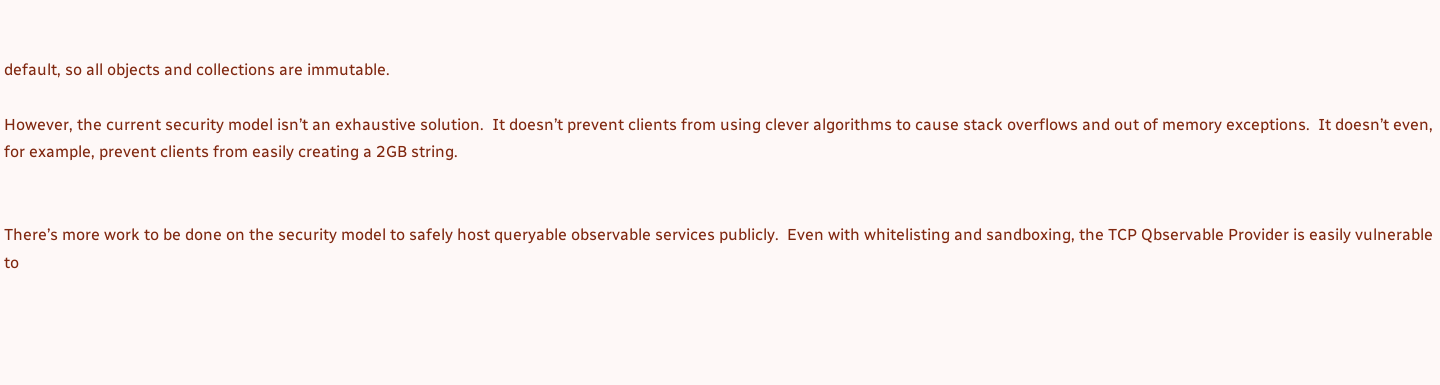default, so all objects and collections are immutable.

However, the current security model isn’t an exhaustive solution.  It doesn’t prevent clients from using clever algorithms to cause stack overflows and out of memory exceptions.  It doesn’t even, for example, prevent clients from easily creating a 2GB string.


There’s more work to be done on the security model to safely host queryable observable services publicly.  Even with whitelisting and sandboxing, the TCP Qbservable Provider is easily vulnerable to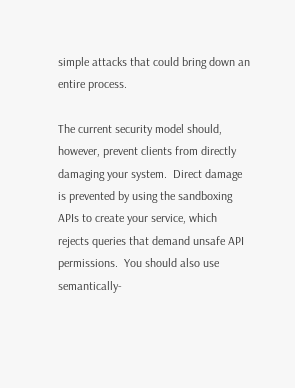simple attacks that could bring down an entire process.

The current security model should, however, prevent clients from directly damaging your system.  Direct damage is prevented by using the sandboxing APIs to create your service, which rejects queries that demand unsafe API permissions.  You should also use semantically-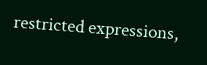restricted expressions,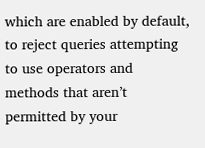which are enabled by default, to reject queries attempting to use operators and methods that aren’t permitted by your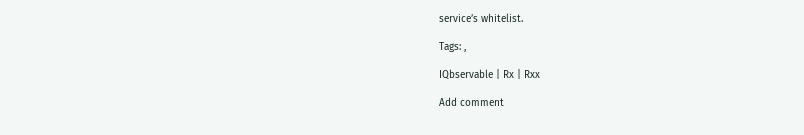service’s whitelist.

Tags: ,

IQbservable | Rx | Rxx

Add comment